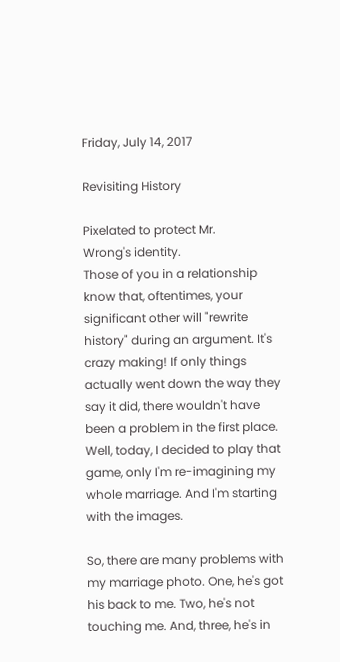Friday, July 14, 2017

Revisiting History

Pixelated to protect Mr.
Wrong's identity.
Those of you in a relationship know that, oftentimes, your significant other will "rewrite history" during an argument. It's crazy making! If only things actually went down the way they say it did, there wouldn't have been a problem in the first place. Well, today, I decided to play that game, only I'm re-imagining my whole marriage. And I'm starting with the images.

So, there are many problems with my marriage photo. One, he's got his back to me. Two, he's not touching me. And, three, he's in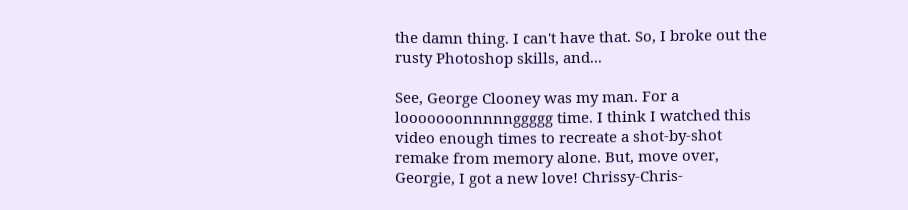the damn thing. I can't have that. So, I broke out the rusty Photoshop skills, and...

See, George Clooney was my man. For a looooooonnnnnggggg time. I think I watched this video enough times to recreate a shot-by-shot remake from memory alone. But, move over, Georgie, I got a new love! Chrissy-Chris-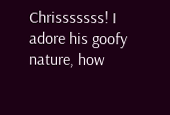Chrisssssss! I adore his goofy nature, how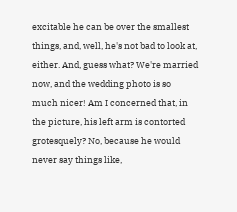excitable he can be over the smallest things, and, well, he's not bad to look at, either. And, guess what? We're married now, and the wedding photo is so much nicer! Am I concerned that, in the picture, his left arm is contorted grotesquely? No, because he would never say things like,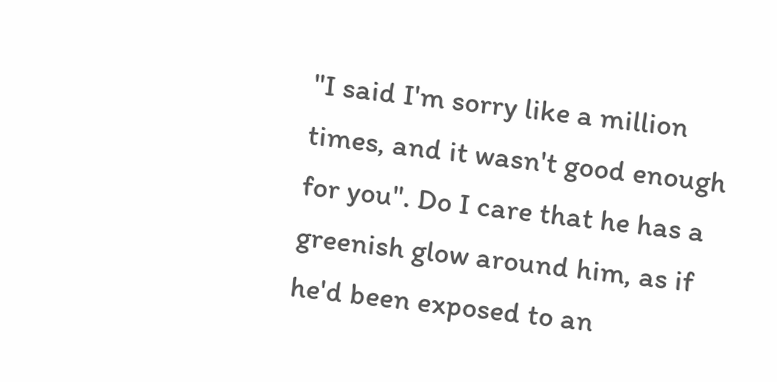"I said I'm sorry like a million times, and it wasn't good enough for you". Do I care that he has a greenish glow around him, as if he'd been exposed to an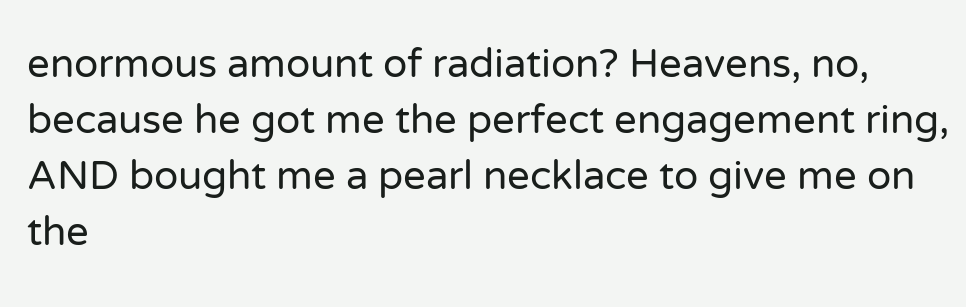enormous amount of radiation? Heavens, no, because he got me the perfect engagement ring, AND bought me a pearl necklace to give me on the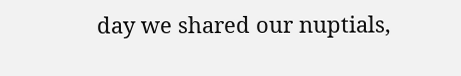day we shared our nuptials,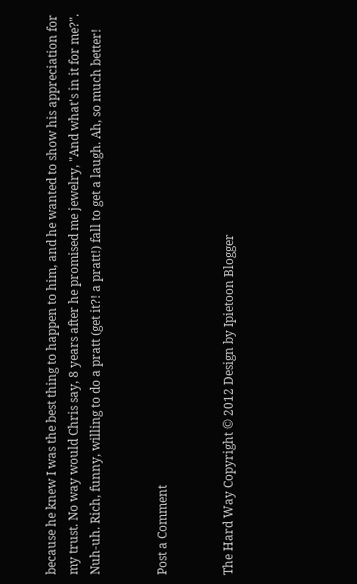because he knew I was the best thing to happen to him, and he wanted to show his appreciation for my trust. No way would Chris say, 8 years after he promised me jewelry, "And what's in it for me?". Nuh-uh. Rich, funny, willing to do a pratt (get it?! a pratt!) fall to get a laugh. Ah, so much better!


Post a Comment


The Hard Way Copyright © 2012 Design by Ipietoon Blogger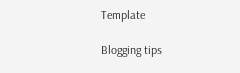Template

Blogging tips